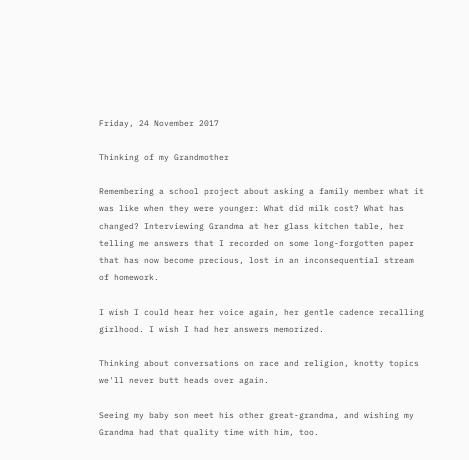Friday, 24 November 2017

Thinking of my Grandmother

Remembering a school project about asking a family member what it was like when they were younger: What did milk cost? What has changed? Interviewing Grandma at her glass kitchen table, her telling me answers that I recorded on some long-forgotten paper that has now become precious, lost in an inconsequential stream of homework.

I wish I could hear her voice again, her gentle cadence recalling girlhood. I wish I had her answers memorized.

Thinking about conversations on race and religion, knotty topics we'll never butt heads over again.

Seeing my baby son meet his other great-grandma, and wishing my Grandma had that quality time with him, too.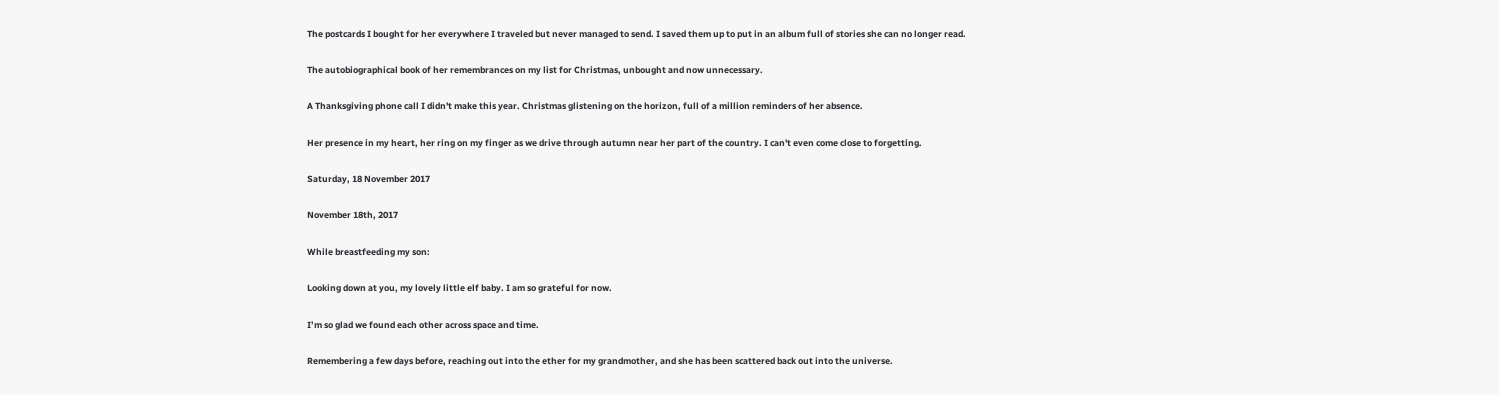The postcards I bought for her everywhere I traveled but never managed to send. I saved them up to put in an album full of stories she can no longer read.

The autobiographical book of her remembrances on my list for Christmas, unbought and now unnecessary.

A Thanksgiving phone call I didn't make this year. Christmas glistening on the horizon, full of a million reminders of her absence.

Her presence in my heart, her ring on my finger as we drive through autumn near her part of the country. I can't even come close to forgetting.

Saturday, 18 November 2017

November 18th, 2017

While breastfeeding my son:

Looking down at you, my lovely little elf baby. I am so grateful for now.

I’m so glad we found each other across space and time.

Remembering a few days before, reaching out into the ether for my grandmother, and she has been scattered back out into the universe.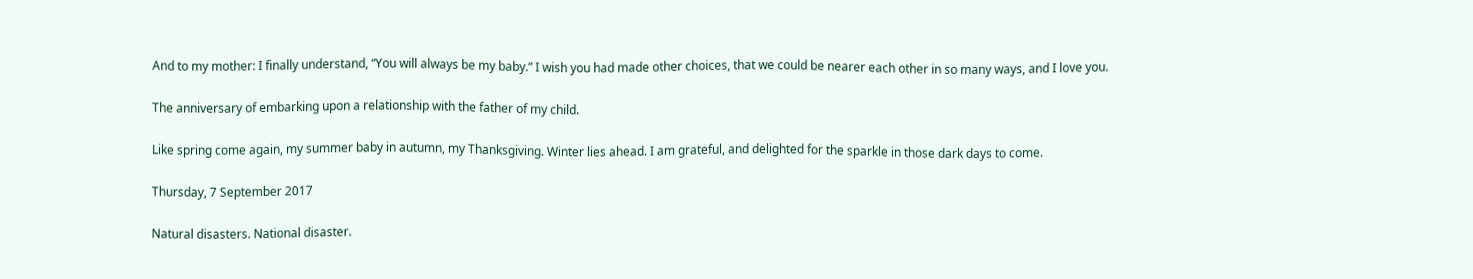And to my mother: I finally understand, “You will always be my baby.” I wish you had made other choices, that we could be nearer each other in so many ways, and I love you.

The anniversary of embarking upon a relationship with the father of my child.

Like spring come again, my summer baby in autumn, my Thanksgiving. Winter lies ahead. I am grateful, and delighted for the sparkle in those dark days to come.

Thursday, 7 September 2017

Natural disasters. National disaster.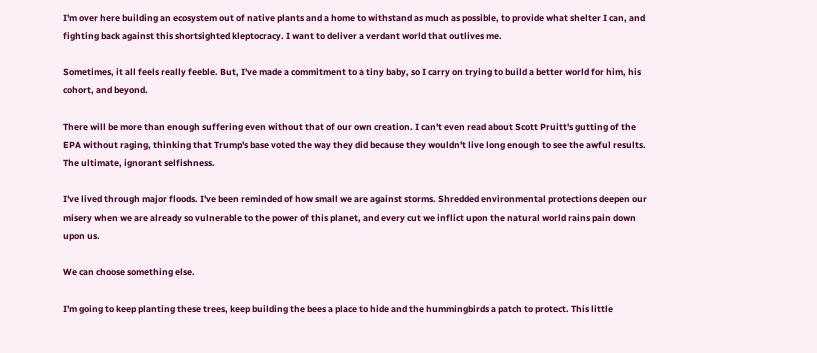I'm over here building an ecosystem out of native plants and a home to withstand as much as possible, to provide what shelter I can, and fighting back against this shortsighted kleptocracy. I want to deliver a verdant world that outlives me.

Sometimes, it all feels really feeble. But, I've made a commitment to a tiny baby, so I carry on trying to build a better world for him, his cohort, and beyond.

There will be more than enough suffering even without that of our own creation. I can't even read about Scott Pruitt's gutting of the EPA without raging, thinking that Trump's base voted the way they did because they wouldn't live long enough to see the awful results. The ultimate, ignorant selfishness.

I've lived through major floods. I've been reminded of how small we are against storms. Shredded environmental protections deepen our misery when we are already so vulnerable to the power of this planet, and every cut we inflict upon the natural world rains pain down upon us.

We can choose something else.

I'm going to keep planting these trees, keep building the bees a place to hide and the hummingbirds a patch to protect. This little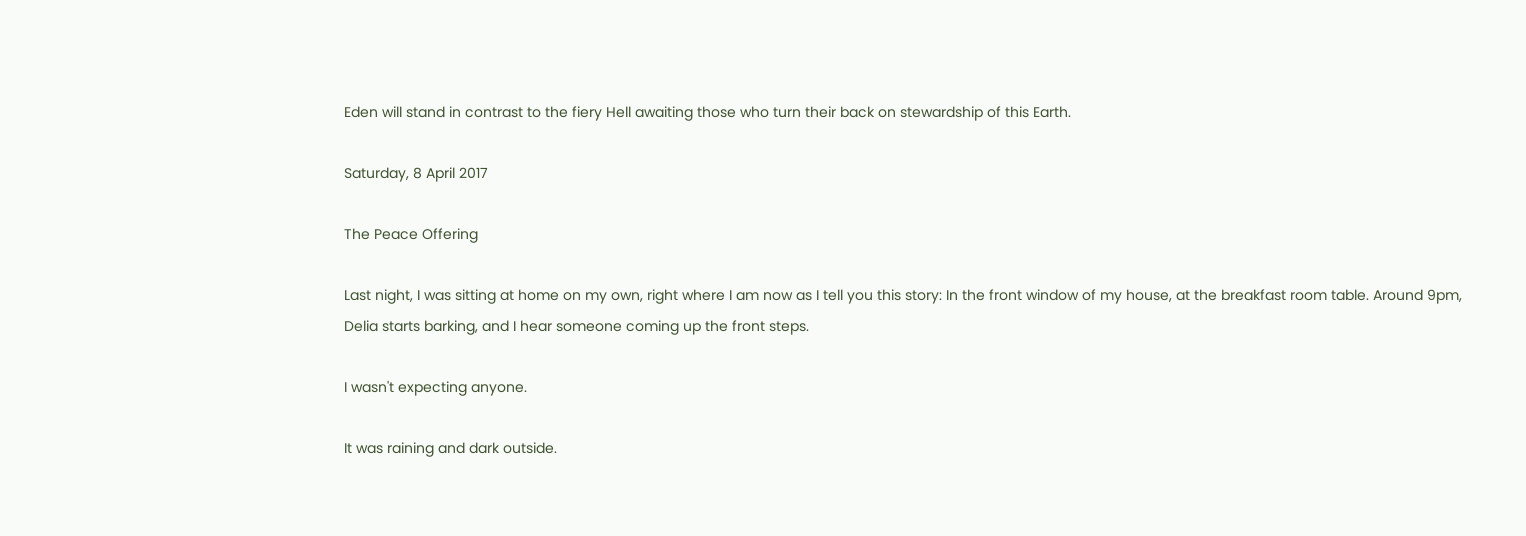Eden will stand in contrast to the fiery Hell awaiting those who turn their back on stewardship of this Earth.

Saturday, 8 April 2017

The Peace Offering

Last night, I was sitting at home on my own, right where I am now as I tell you this story: In the front window of my house, at the breakfast room table. Around 9pm, Delia starts barking, and I hear someone coming up the front steps.

I wasn't expecting anyone.

It was raining and dark outside.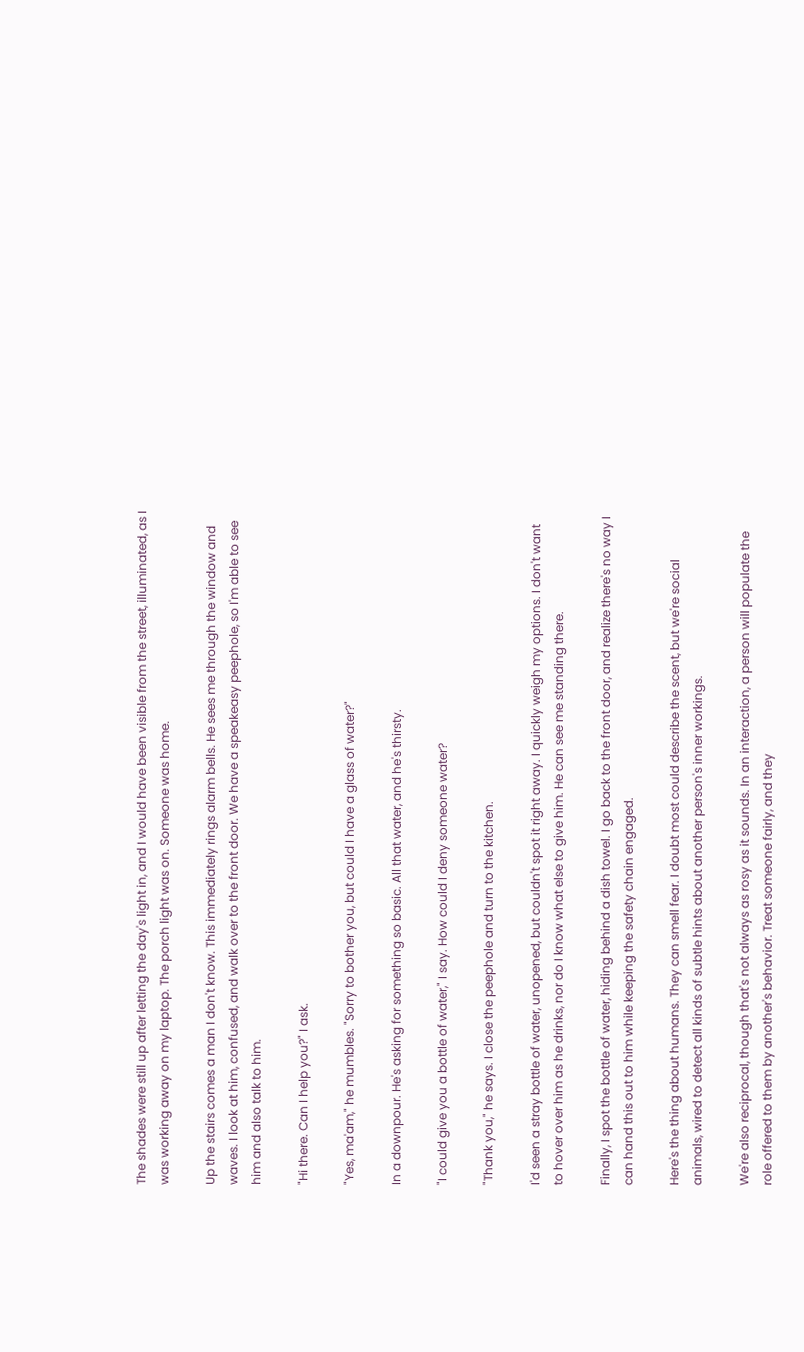The shades were still up after letting the day's light in, and I would have been visible from the street, illuminated, as I was working away on my laptop. The porch light was on. Someone was home.

Up the stairs comes a man I don't know. This immediately rings alarm bells. He sees me through the window and waves. I look at him, confused, and walk over to the front door. We have a speakeasy peephole, so I'm able to see him and also talk to him.

"Hi there. Can I help you?" I ask.

"Yes, ma'am," he mumbles. "Sorry to bother you, but could I have a glass of water?"

In a downpour. He's asking for something so basic. All that water, and he's thirsty.

"I could give you a bottle of water," I say. How could I deny someone water?

"Thank you," he says. I close the peephole and turn to the kitchen.

I'd seen a stray bottle of water, unopened, but couldn't spot it right away. I quickly weigh my options. I don't want to hover over him as he drinks, nor do I know what else to give him. He can see me standing there.

Finally, I spot the bottle of water, hiding behind a dish towel. I go back to the front door, and realize there's no way I can hand this out to him while keeping the safety chain engaged.

Here's the thing about humans. They can smell fear. I doubt most could describe the scent, but we're social animals, wired to detect all kinds of subtle hints about another person's inner workings.

We're also reciprocal, though that's not always as rosy as it sounds. In an interaction, a person will populate the role offered to them by another's behavior. Treat someone fairly, and they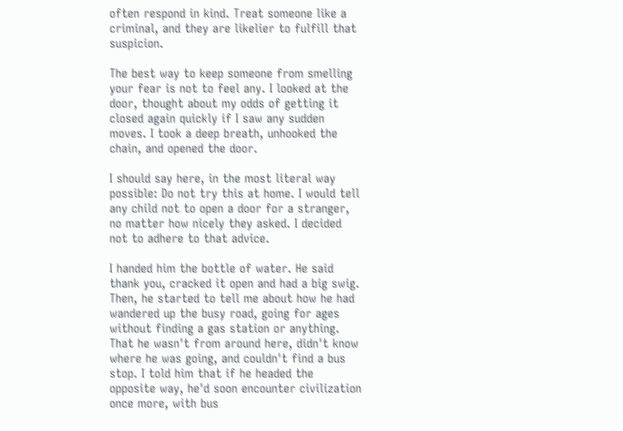often respond in kind. Treat someone like a criminal, and they are likelier to fulfill that suspicion.

The best way to keep someone from smelling your fear is not to feel any. I looked at the door, thought about my odds of getting it closed again quickly if I saw any sudden moves. I took a deep breath, unhooked the chain, and opened the door.

I should say here, in the most literal way possible: Do not try this at home. I would tell any child not to open a door for a stranger, no matter how nicely they asked. I decided not to adhere to that advice.

I handed him the bottle of water. He said thank you, cracked it open and had a big swig. Then, he started to tell me about how he had wandered up the busy road, going for ages without finding a gas station or anything. That he wasn't from around here, didn't know where he was going, and couldn't find a bus stop. I told him that if he headed the opposite way, he'd soon encounter civilization once more, with bus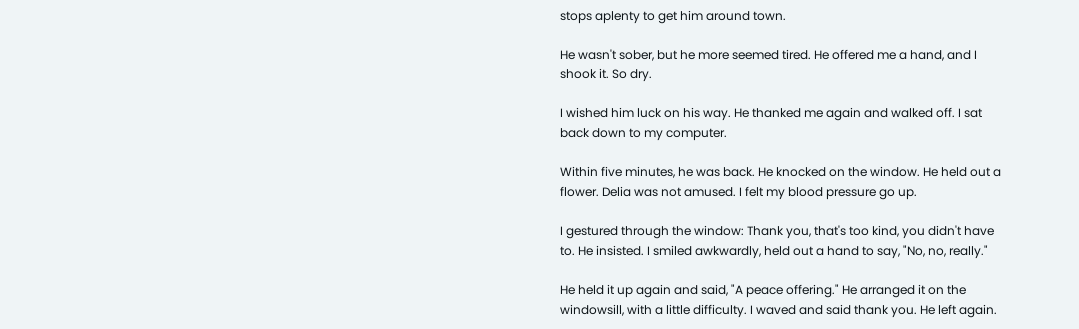stops aplenty to get him around town.

He wasn't sober, but he more seemed tired. He offered me a hand, and I shook it. So dry.

I wished him luck on his way. He thanked me again and walked off. I sat back down to my computer.

Within five minutes, he was back. He knocked on the window. He held out a flower. Delia was not amused. I felt my blood pressure go up.

I gestured through the window: Thank you, that's too kind, you didn't have to. He insisted. I smiled awkwardly, held out a hand to say, "No, no, really."

He held it up again and said, "A peace offering." He arranged it on the windowsill, with a little difficulty. I waved and said thank you. He left again.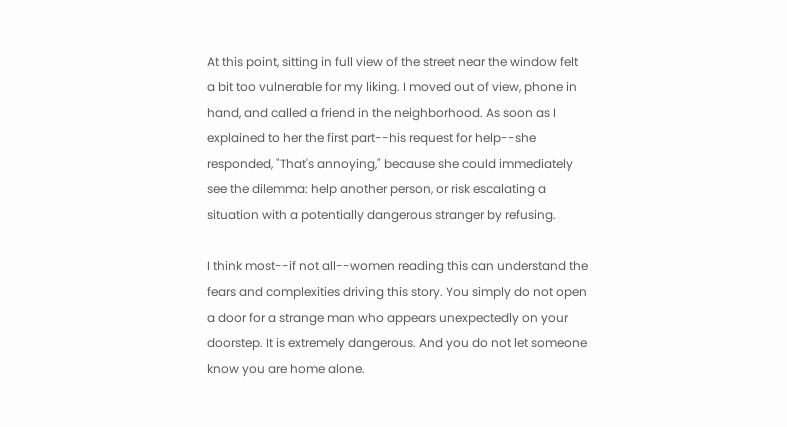At this point, sitting in full view of the street near the window felt a bit too vulnerable for my liking. I moved out of view, phone in hand, and called a friend in the neighborhood. As soon as I explained to her the first part--his request for help--she responded, "That's annoying," because she could immediately see the dilemma: help another person, or risk escalating a situation with a potentially dangerous stranger by refusing.

I think most--if not all--women reading this can understand the fears and complexities driving this story. You simply do not open a door for a strange man who appears unexpectedly on your doorstep. It is extremely dangerous. And you do not let someone know you are home alone.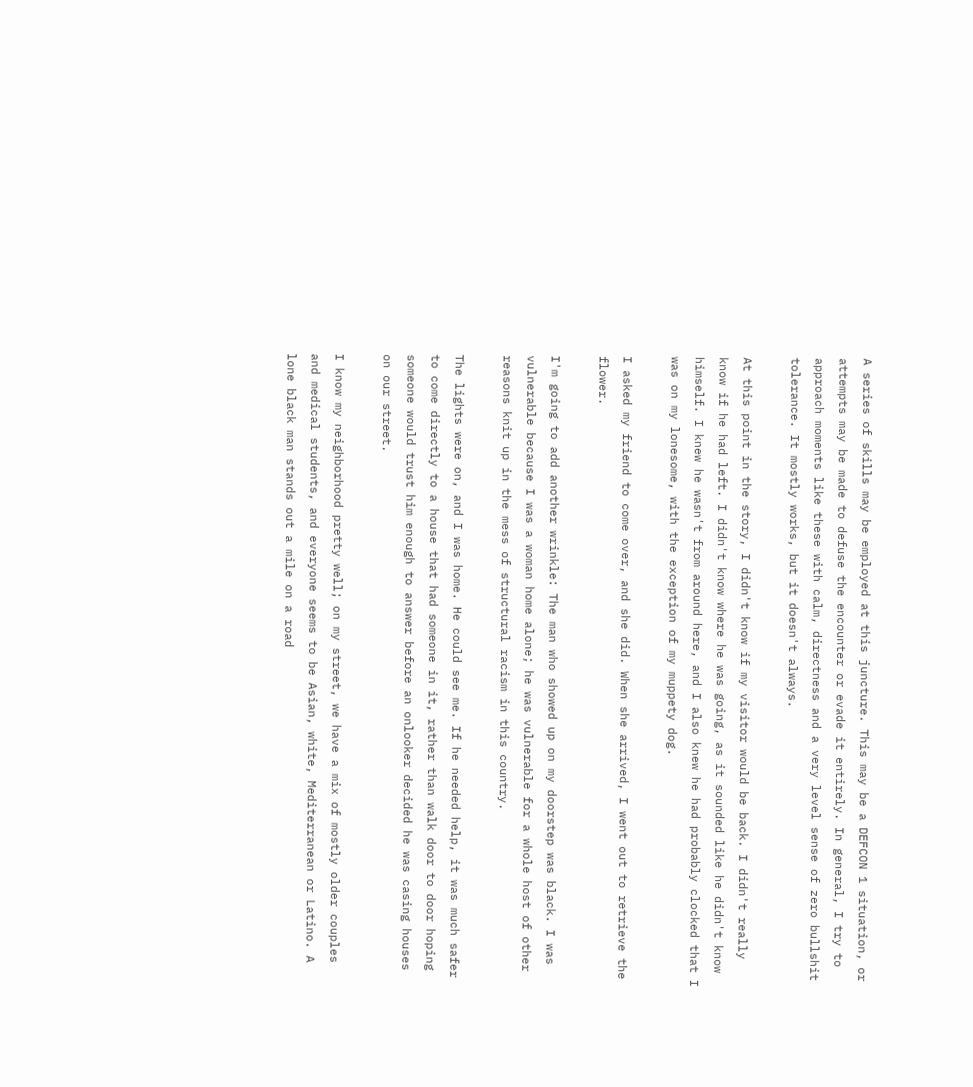A series of skills may be employed at this juncture. This may be a DEFCON 1 situation, or attempts may be made to defuse the encounter or evade it entirely. In general, I try to approach moments like these with calm, directness and a very level sense of zero bullshit tolerance. It mostly works, but it doesn't always.

At this point in the story, I didn't know if my visitor would be back. I didn't really know if he had left. I didn't know where he was going, as it sounded like he didn't know himself. I knew he wasn't from around here, and I also knew he had probably clocked that I was on my lonesome, with the exception of my muppety dog.

I asked my friend to come over, and she did. When she arrived, I went out to retrieve the flower.

I'm going to add another wrinkle: The man who showed up on my doorstep was black. I was vulnerable because I was a woman home alone; he was vulnerable for a whole host of other reasons knit up in the mess of structural racism in this country.

The lights were on, and I was home. He could see me. If he needed help, it was much safer to come directly to a house that had someone in it, rather than walk door to door hoping someone would trust him enough to answer before an onlooker decided he was casing houses on our street.

I know my neighborhood pretty well; on my street, we have a mix of mostly older couples and medical students, and everyone seems to be Asian, white, Mediterranean or Latino. A lone black man stands out a mile on a road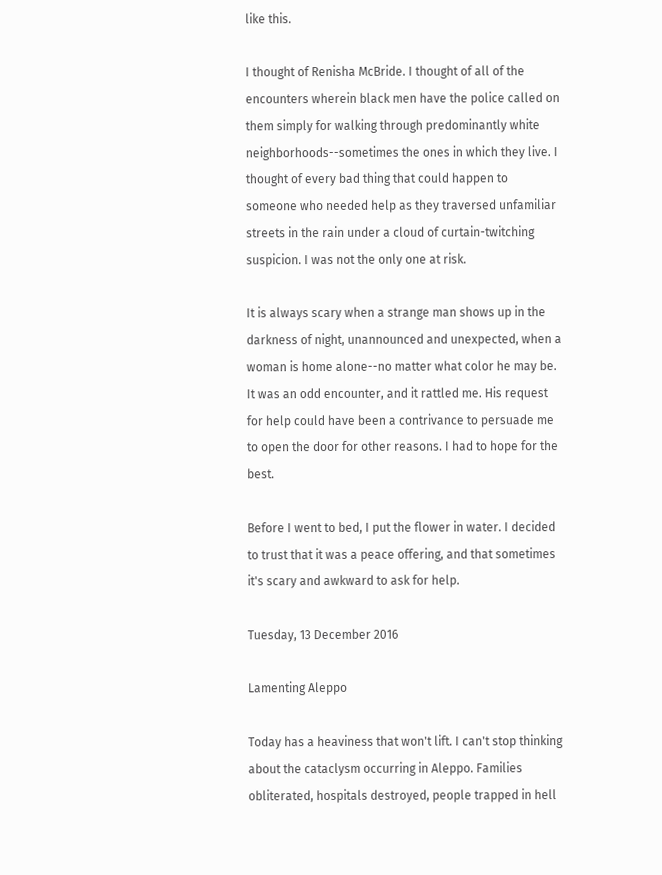like this.

I thought of Renisha McBride. I thought of all of the encounters wherein black men have the police called on them simply for walking through predominantly white neighborhoods--sometimes the ones in which they live. I thought of every bad thing that could happen to someone who needed help as they traversed unfamiliar streets in the rain under a cloud of curtain-twitching suspicion. I was not the only one at risk.

It is always scary when a strange man shows up in the darkness of night, unannounced and unexpected, when a woman is home alone--no matter what color he may be. It was an odd encounter, and it rattled me. His request for help could have been a contrivance to persuade me to open the door for other reasons. I had to hope for the best.

Before I went to bed, I put the flower in water. I decided to trust that it was a peace offering, and that sometimes it's scary and awkward to ask for help.

Tuesday, 13 December 2016

Lamenting Aleppo

Today has a heaviness that won't lift. I can't stop thinking about the cataclysm occurring in Aleppo. Families obliterated, hospitals destroyed, people trapped in hell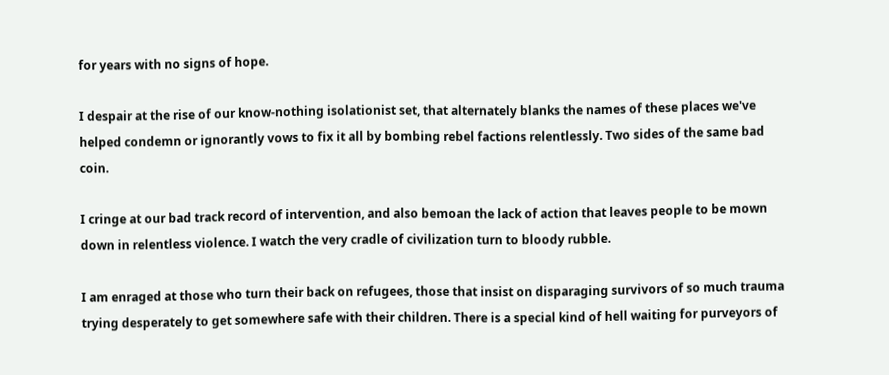for years with no signs of hope.

I despair at the rise of our know-nothing isolationist set, that alternately blanks the names of these places we've helped condemn or ignorantly vows to fix it all by bombing rebel factions relentlessly. Two sides of the same bad coin.

I cringe at our bad track record of intervention, and also bemoan the lack of action that leaves people to be mown down in relentless violence. I watch the very cradle of civilization turn to bloody rubble.

I am enraged at those who turn their back on refugees, those that insist on disparaging survivors of so much trauma trying desperately to get somewhere safe with their children. There is a special kind of hell waiting for purveyors of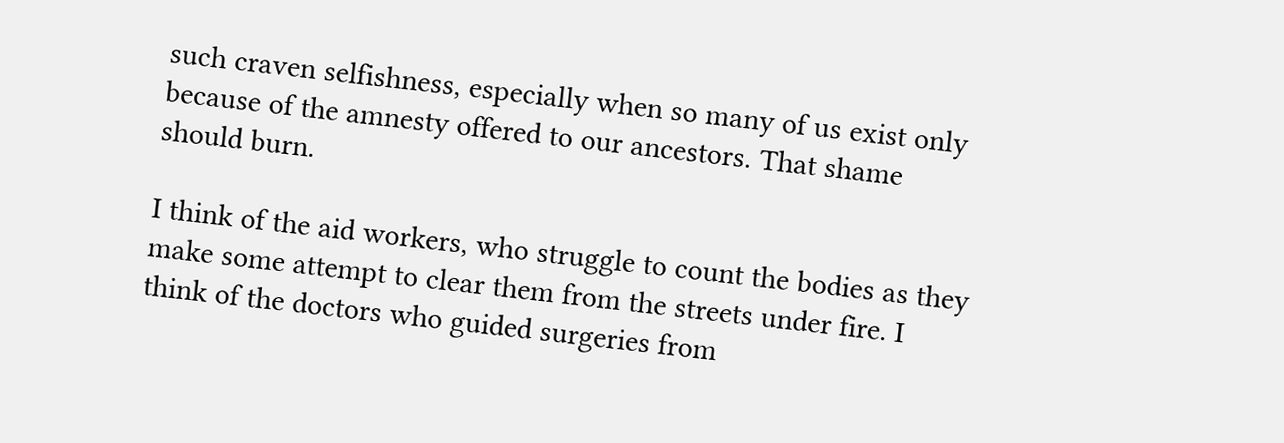such craven selfishness, especially when so many of us exist only because of the amnesty offered to our ancestors. That shame should burn.

I think of the aid workers, who struggle to count the bodies as they make some attempt to clear them from the streets under fire. I think of the doctors who guided surgeries from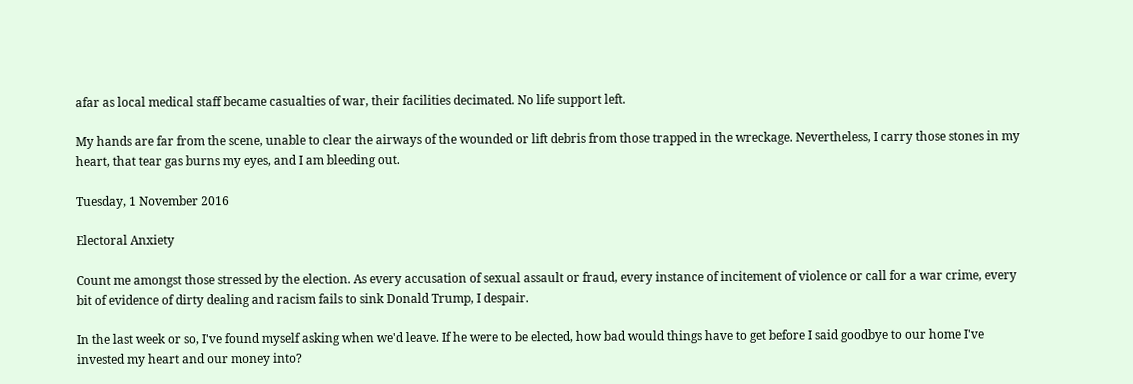afar as local medical staff became casualties of war, their facilities decimated. No life support left.

My hands are far from the scene, unable to clear the airways of the wounded or lift debris from those trapped in the wreckage. Nevertheless, I carry those stones in my heart, that tear gas burns my eyes, and I am bleeding out.

Tuesday, 1 November 2016

Electoral Anxiety

Count me amongst those stressed by the election. As every accusation of sexual assault or fraud, every instance of incitement of violence or call for a war crime, every bit of evidence of dirty dealing and racism fails to sink Donald Trump, I despair.

In the last week or so, I've found myself asking when we'd leave. If he were to be elected, how bad would things have to get before I said goodbye to our home I've invested my heart and our money into?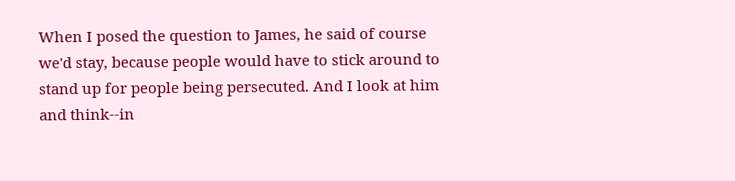When I posed the question to James, he said of course we'd stay, because people would have to stick around to stand up for people being persecuted. And I look at him and think--in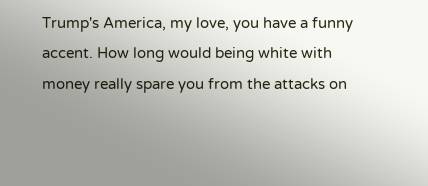Trump's America, my love, you have a funny accent. How long would being white with money really spare you from the attacks on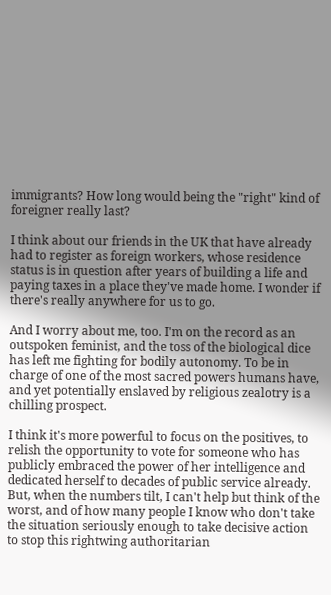immigrants? How long would being the "right" kind of foreigner really last?

I think about our friends in the UK that have already had to register as foreign workers, whose residence status is in question after years of building a life and paying taxes in a place they've made home. I wonder if there's really anywhere for us to go.

And I worry about me, too. I'm on the record as an outspoken feminist, and the toss of the biological dice has left me fighting for bodily autonomy. To be in charge of one of the most sacred powers humans have, and yet potentially enslaved by religious zealotry is a chilling prospect.

I think it's more powerful to focus on the positives, to relish the opportunity to vote for someone who has publicly embraced the power of her intelligence and dedicated herself to decades of public service already. But, when the numbers tilt, I can't help but think of the worst, and of how many people I know who don't take the situation seriously enough to take decisive action to stop this rightwing authoritarian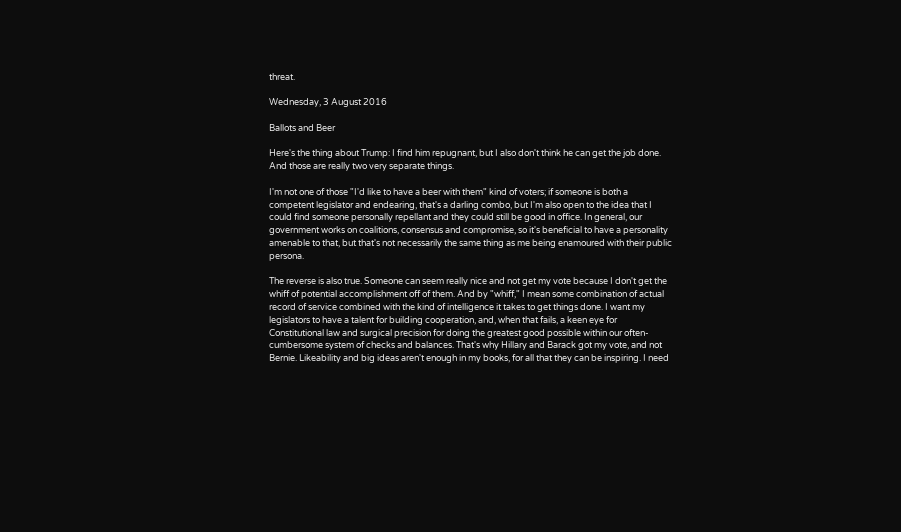threat.

Wednesday, 3 August 2016

Ballots and Beer

Here's the thing about Trump: I find him repugnant, but I also don't think he can get the job done. And those are really two very separate things.

I'm not one of those "I'd like to have a beer with them" kind of voters; if someone is both a competent legislator and endearing, that's a darling combo, but I'm also open to the idea that I could find someone personally repellant and they could still be good in office. In general, our government works on coalitions, consensus and compromise, so it's beneficial to have a personality amenable to that, but that's not necessarily the same thing as me being enamoured with their public persona.

The reverse is also true. Someone can seem really nice and not get my vote because I don't get the whiff of potential accomplishment off of them. And by "whiff," I mean some combination of actual record of service combined with the kind of intelligence it takes to get things done. I want my legislators to have a talent for building cooperation, and, when that fails, a keen eye for Constitutional law and surgical precision for doing the greatest good possible within our often-cumbersome system of checks and balances. That's why Hillary and Barack got my vote, and not Bernie. Likeability and big ideas aren't enough in my books, for all that they can be inspiring. I need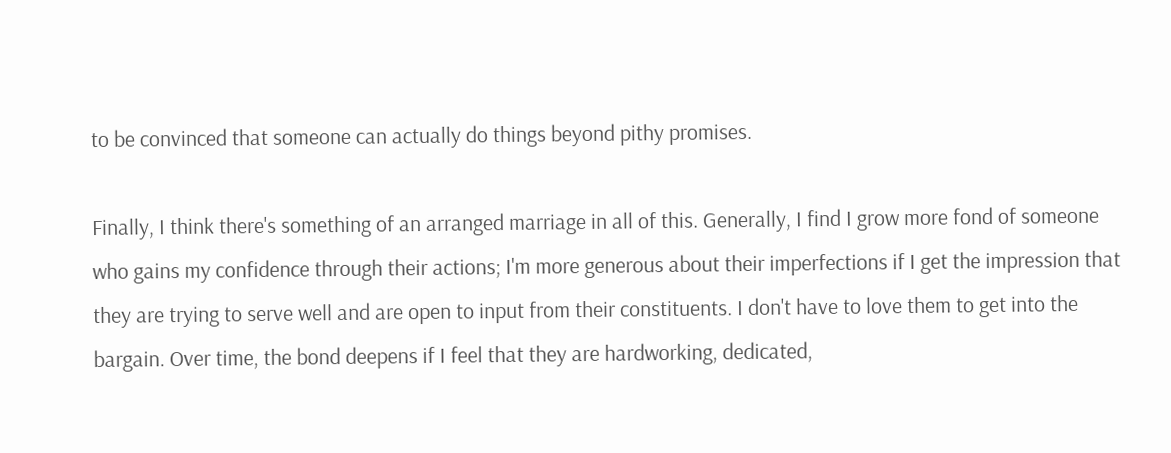to be convinced that someone can actually do things beyond pithy promises.

Finally, I think there's something of an arranged marriage in all of this. Generally, I find I grow more fond of someone who gains my confidence through their actions; I'm more generous about their imperfections if I get the impression that they are trying to serve well and are open to input from their constituents. I don't have to love them to get into the bargain. Over time, the bond deepens if I feel that they are hardworking, dedicated,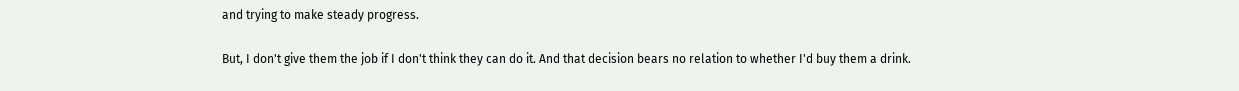and trying to make steady progress.

But, I don't give them the job if I don't think they can do it. And that decision bears no relation to whether I'd buy them a drink.